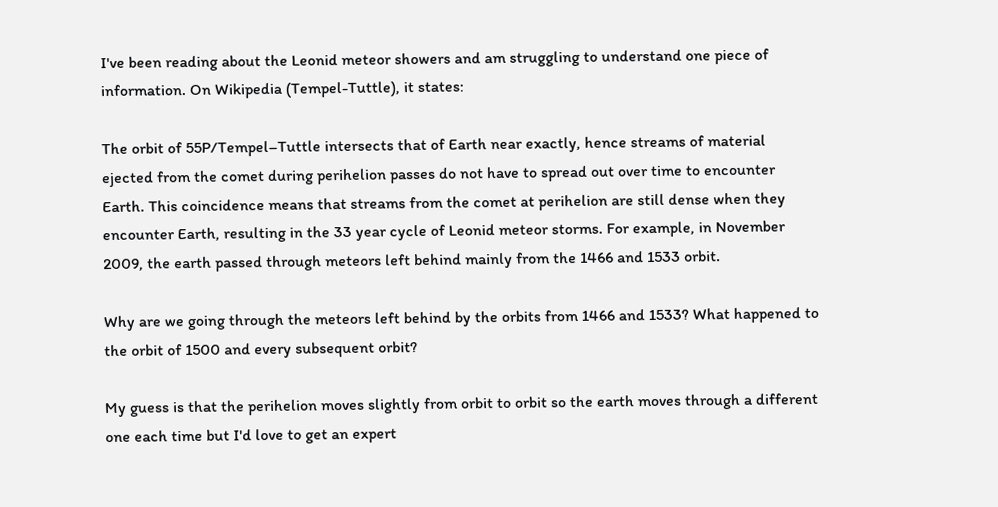I've been reading about the Leonid meteor showers and am struggling to understand one piece of information. On Wikipedia (Tempel-Tuttle), it states:

The orbit of 55P/Tempel–Tuttle intersects that of Earth near exactly, hence streams of material ejected from the comet during perihelion passes do not have to spread out over time to encounter Earth. This coincidence means that streams from the comet at perihelion are still dense when they encounter Earth, resulting in the 33 year cycle of Leonid meteor storms. For example, in November 2009, the earth passed through meteors left behind mainly from the 1466 and 1533 orbit.

Why are we going through the meteors left behind by the orbits from 1466 and 1533? What happened to the orbit of 1500 and every subsequent orbit?

My guess is that the perihelion moves slightly from orbit to orbit so the earth moves through a different one each time but I'd love to get an expert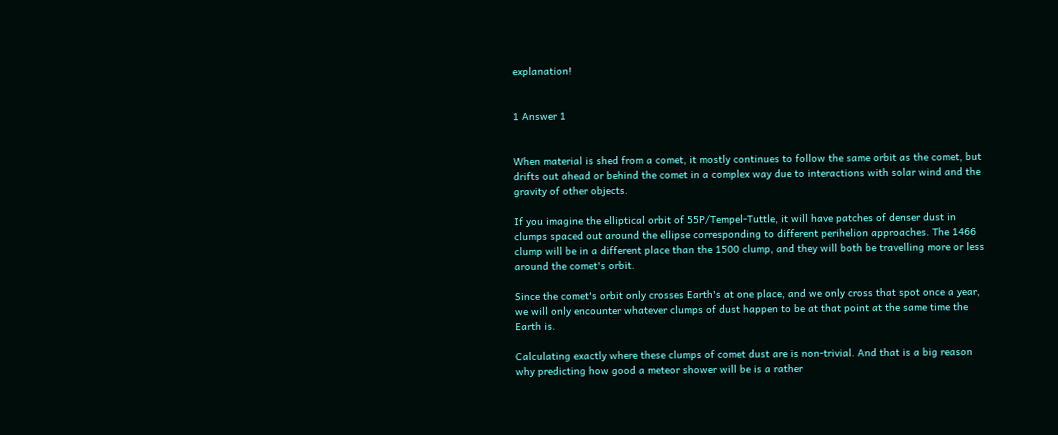explanation!


1 Answer 1


When material is shed from a comet, it mostly continues to follow the same orbit as the comet, but drifts out ahead or behind the comet in a complex way due to interactions with solar wind and the gravity of other objects.

If you imagine the elliptical orbit of 55P/Tempel-Tuttle, it will have patches of denser dust in clumps spaced out around the ellipse corresponding to different perihelion approaches. The 1466 clump will be in a different place than the 1500 clump, and they will both be travelling more or less around the comet's orbit.

Since the comet's orbit only crosses Earth's at one place, and we only cross that spot once a year, we will only encounter whatever clumps of dust happen to be at that point at the same time the Earth is.

Calculating exactly where these clumps of comet dust are is non-trivial. And that is a big reason why predicting how good a meteor shower will be is a rather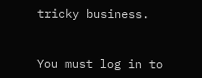tricky business.


You must log in to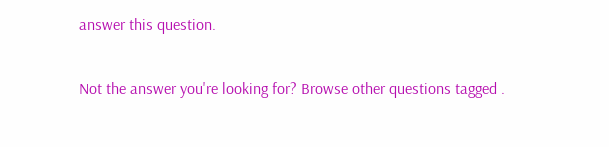answer this question.

Not the answer you're looking for? Browse other questions tagged .